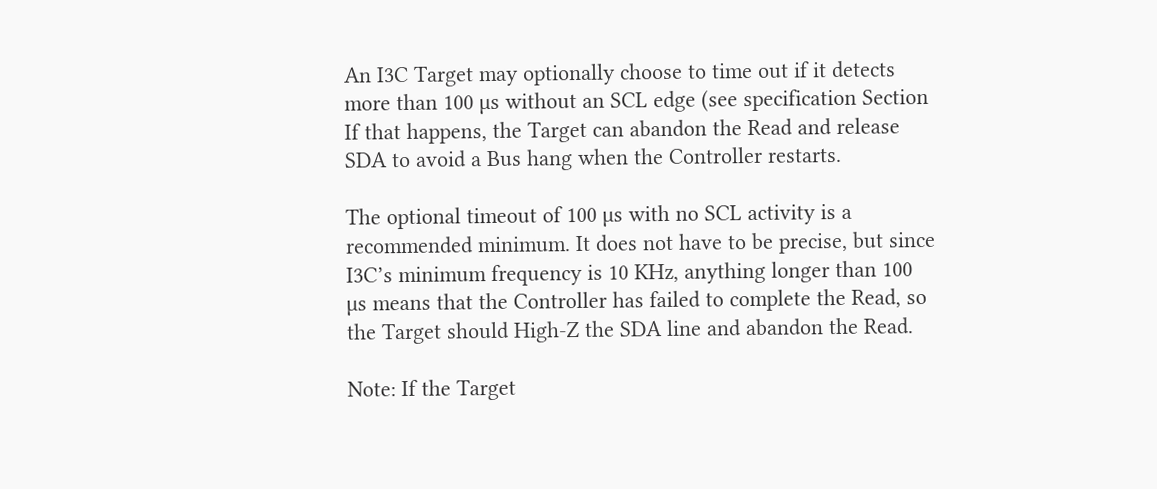An I3C Target may optionally choose to time out if it detects more than 100 µs without an SCL edge (see specification Section If that happens, the Target can abandon the Read and release SDA to avoid a Bus hang when the Controller restarts.

The optional timeout of 100 µs with no SCL activity is a recommended minimum. It does not have to be precise, but since I3C’s minimum frequency is 10 KHz, anything longer than 100 µs means that the Controller has failed to complete the Read, so the Target should High-Z the SDA line and abandon the Read.

Note: If the Target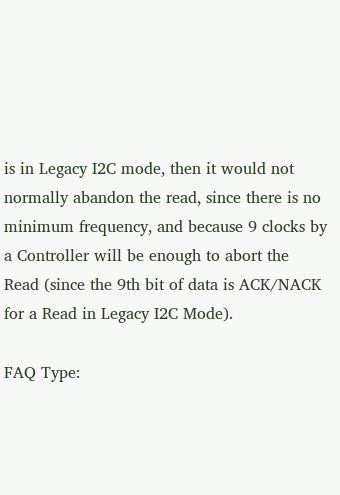is in Legacy I2C mode, then it would not normally abandon the read, since there is no minimum frequency, and because 9 clocks by a Controller will be enough to abort the Read (since the 9th bit of data is ACK/NACK for a Read in Legacy I2C Mode).

FAQ Type: